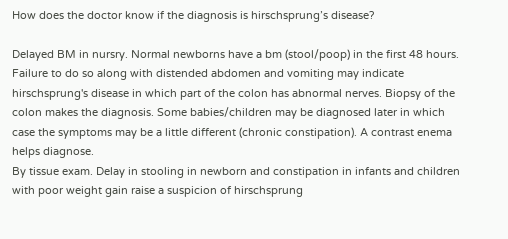How does the doctor know if the diagnosis is hirschsprung’s disease?

Delayed BM in nursry. Normal newborns have a bm (stool/poop) in the first 48 hours. Failure to do so along with distended abdomen and vomiting may indicate hirschsprung's disease in which part of the colon has abnormal nerves. Biopsy of the colon makes the diagnosis. Some babies/children may be diagnosed later in which case the symptoms may be a little different (chronic constipation). A contrast enema helps diagnose.
By tissue exam. Delay in stooling in newborn and constipation in infants and children with poor weight gain raise a suspicion of hirschsprung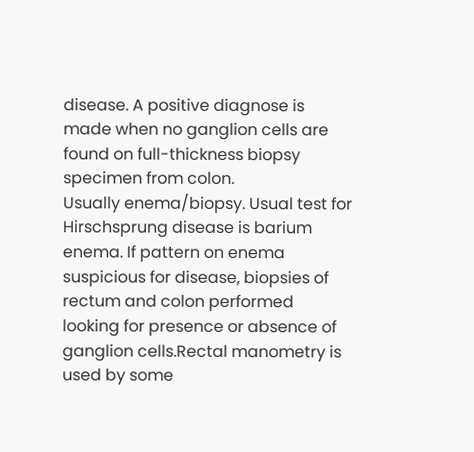disease. A positive diagnose is made when no ganglion cells are found on full-thickness biopsy specimen from colon.
Usually enema/biopsy. Usual test for Hirschsprung disease is barium enema. If pattern on enema suspicious for disease, biopsies of rectum and colon performed looking for presence or absence of ganglion cells.Rectal manometry is used by some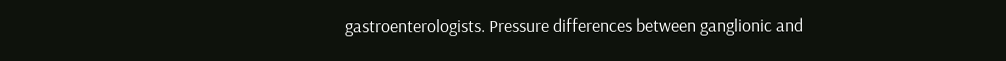gastroenterologists. Pressure differences between ganglionic and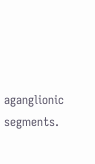aganglionic segments.